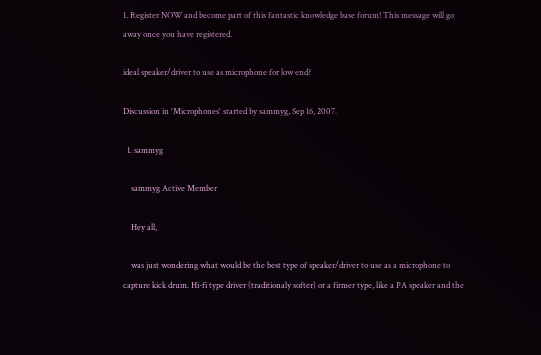1. Register NOW and become part of this fantastic knowledge base forum! This message will go away once you have registered.

ideal speaker/driver to use as microphone for low end?

Discussion in 'Microphones' started by sammyg, Sep 16, 2007.

  1. sammyg

    sammyg Active Member

    Hey all,

    was just wondering what would be the best type of speaker/driver to use as a microphone to capture kick drum. Hi-fi type driver (traditionaly softer) or a firmer type, like a PA speaker and the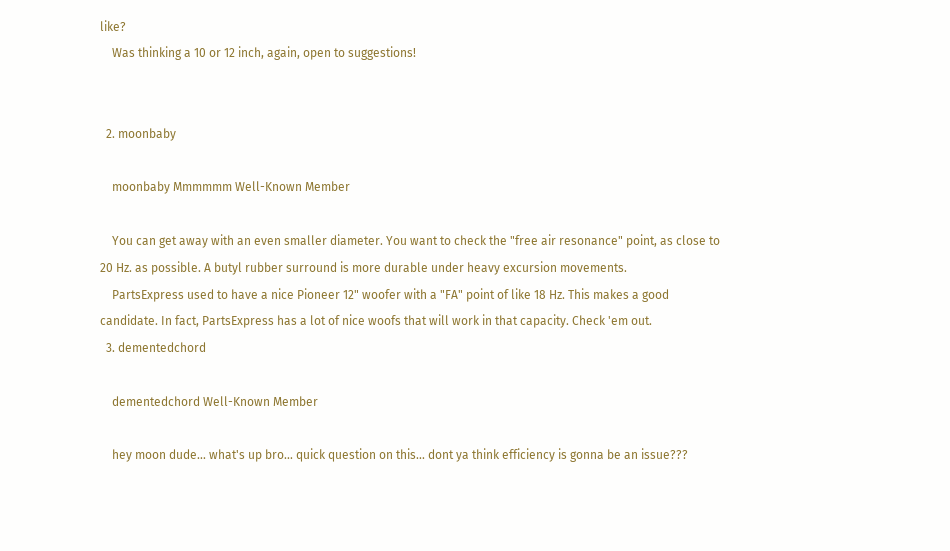like?
    Was thinking a 10 or 12 inch, again, open to suggestions!


  2. moonbaby

    moonbaby Mmmmmm Well-Known Member

    You can get away with an even smaller diameter. You want to check the "free air resonance" point, as close to 20 Hz. as possible. A butyl rubber surround is more durable under heavy excursion movements.
    PartsExpress used to have a nice Pioneer 12" woofer with a "FA" point of like 18 Hz. This makes a good candidate. In fact, PartsExpress has a lot of nice woofs that will work in that capacity. Check 'em out.
  3. dementedchord

    dementedchord Well-Known Member

    hey moon dude... what's up bro... quick question on this... dont ya think efficiency is gonna be an issue???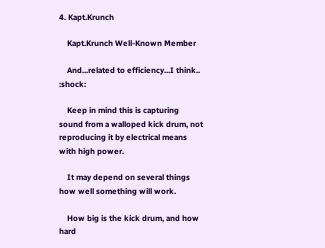4. Kapt.Krunch

    Kapt.Krunch Well-Known Member

    And...related to efficiency...I think.. :shock:

    Keep in mind this is capturing sound from a walloped kick drum, not reproducing it by electrical means with high power.

    It may depend on several things how well something will work.

    How big is the kick drum, and how hard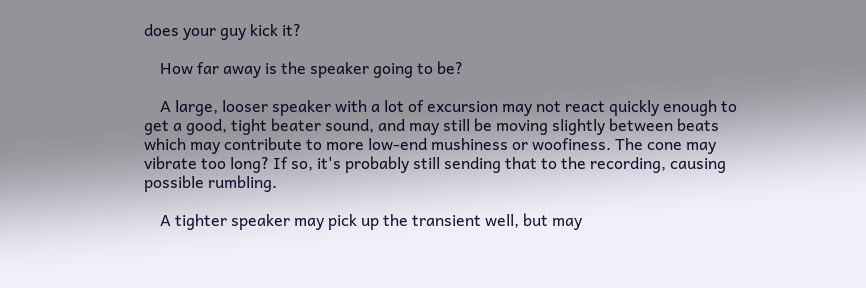does your guy kick it?

    How far away is the speaker going to be?

    A large, looser speaker with a lot of excursion may not react quickly enough to get a good, tight beater sound, and may still be moving slightly between beats which may contribute to more low-end mushiness or woofiness. The cone may vibrate too long? If so, it's probably still sending that to the recording, causing possible rumbling.

    A tighter speaker may pick up the transient well, but may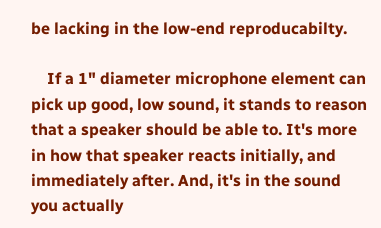be lacking in the low-end reproducabilty.

    If a 1" diameter microphone element can pick up good, low sound, it stands to reason that a speaker should be able to. It's more in how that speaker reacts initially, and immediately after. And, it's in the sound you actually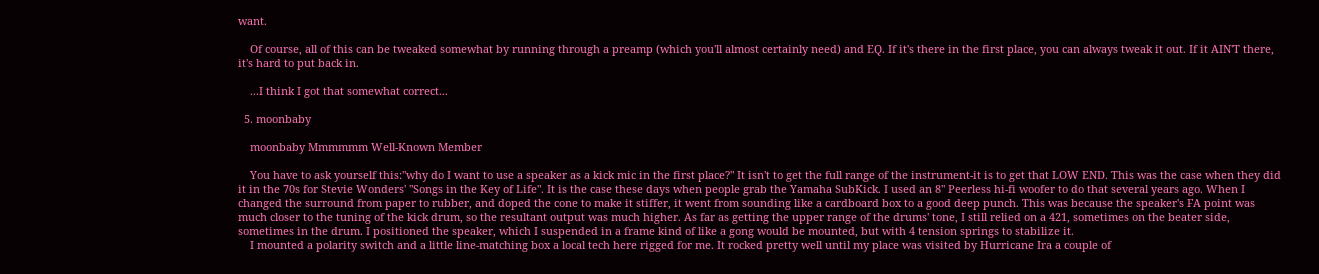want.

    Of course, all of this can be tweaked somewhat by running through a preamp (which you'll almost certainly need) and EQ. If it's there in the first place, you can always tweak it out. If it AIN'T there, it's hard to put back in.

    ...I think I got that somewhat correct...

  5. moonbaby

    moonbaby Mmmmmm Well-Known Member

    You have to ask yourself this:"why do I want to use a speaker as a kick mic in the first place?" It isn't to get the full range of the instrument-it is to get that LOW END. This was the case when they did it in the 70s for Stevie Wonders' "Songs in the Key of Life". It is the case these days when people grab the Yamaha SubKick. I used an 8" Peerless hi-fi woofer to do that several years ago. When I changed the surround from paper to rubber, and doped the cone to make it stiffer, it went from sounding like a cardboard box to a good deep punch. This was because the speaker's FA point was much closer to the tuning of the kick drum, so the resultant output was much higher. As far as getting the upper range of the drums' tone, I still relied on a 421, sometimes on the beater side, sometimes in the drum. I positioned the speaker, which I suspended in a frame kind of like a gong would be mounted, but with 4 tension springs to stabilize it.
    I mounted a polarity switch and a little line-matching box a local tech here rigged for me. It rocked pretty well until my place was visited by Hurricane Ira a couple of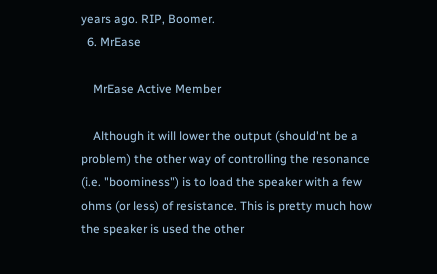years ago. RIP, Boomer.
  6. MrEase

    MrEase Active Member

    Although it will lower the output (should'nt be a problem) the other way of controlling the resonance (i.e. "boominess") is to load the speaker with a few ohms (or less) of resistance. This is pretty much how the speaker is used the other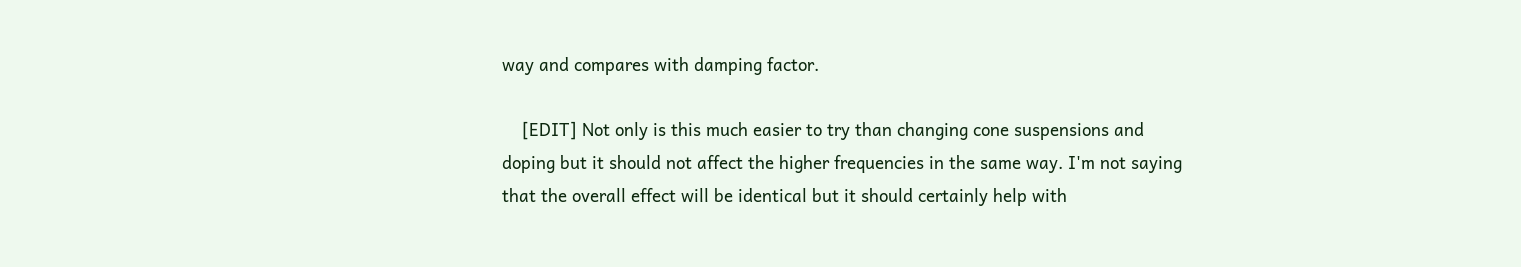way and compares with damping factor.

    [EDIT] Not only is this much easier to try than changing cone suspensions and doping but it should not affect the higher frequencies in the same way. I'm not saying that the overall effect will be identical but it should certainly help with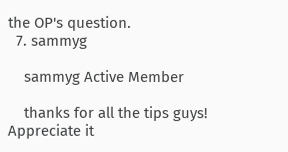the OP's question.
  7. sammyg

    sammyg Active Member

    thanks for all the tips guys! Appreciate it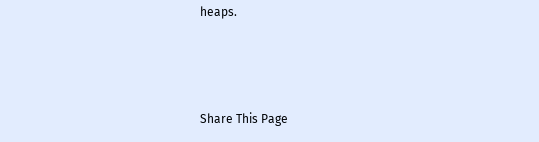heaps.



Share This Page